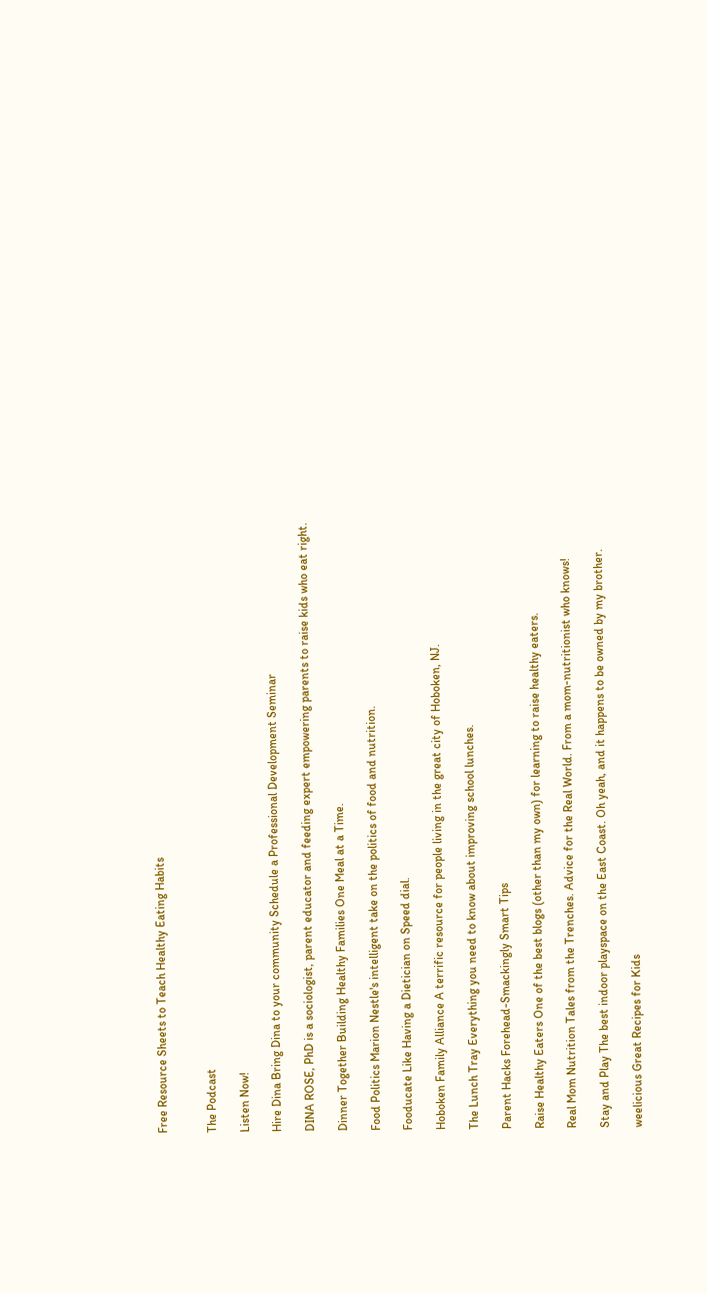Free Resource Sheets to Teach Healthy Eating Habits


The Podcast

Listen Now!

Hire Dina Bring Dina to your community Schedule a Professional Development Seminar

DINA ROSE, PhD is a sociologist, parent educator and feeding expert empowering parents to raise kids who eat right.

Dinner Together Building Healthy Families One Meal at a Time.

Food Politics Marion Nestle's intelligent take on the politics of food and nutrition.

Fooducate Like Having a Dietician on Speed dial.

Hoboken Family Alliance A terrific resource for people living in the great city of Hoboken, NJ.

The Lunch Tray Everything you need to know about improving school lunches.

Parent Hacks Forehead-Smackingly Smart Tips

Raise Healthy Eaters One of the best blogs (other than my own) for learning to raise healthy eaters.

Real Mom Nutrition Tales from the Trenches. Advice for the Real World. From a mom-nutritionist who knows!

Stay and Play The best indoor playspace on the East Coast. Oh yeah, and it happens to be owned by my brother.

weelicious Great Recipes for Kids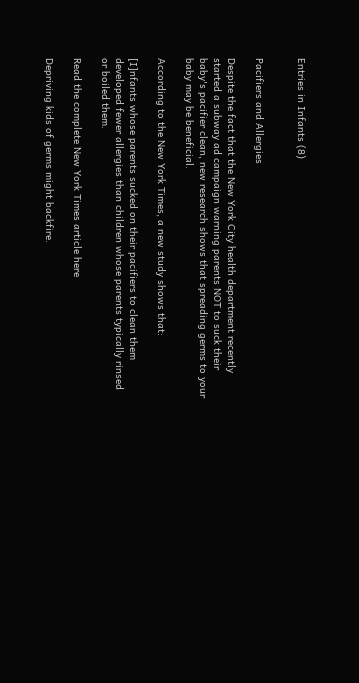Entries in Infants (8)


Pacifiers and Allergies

Despite the fact that the New York City health department recently started a subway ad campaign warning parents NOT to suck their baby's pacifier clean, new research shows that spreading germs to your baby may be beneficial.

According to the New York Times, a new study shows that:

[I]nfants whose parents sucked on their pacifiers to clean them developed fewer allergies than children whose parents typically rinsed or boiled them.

Read the complete New York Times article here

Depriving kids of germs might backfire.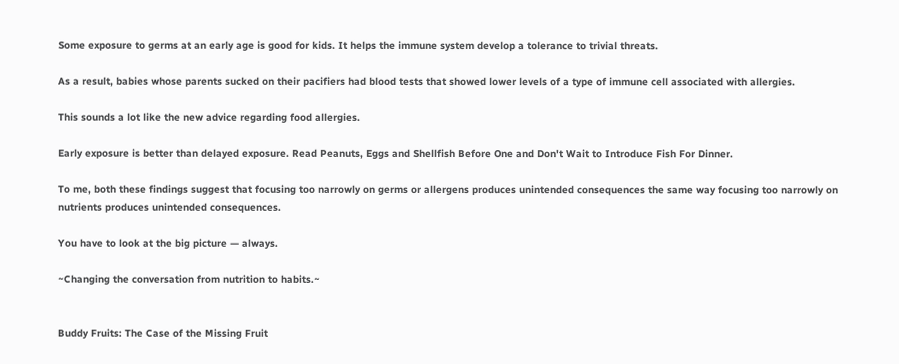Some exposure to germs at an early age is good for kids. It helps the immune system develop a tolerance to trivial threats.

As a result, babies whose parents sucked on their pacifiers had blood tests that showed lower levels of a type of immune cell associated with allergies.

This sounds a lot like the new advice regarding food allergies.

Early exposure is better than delayed exposure. Read Peanuts, Eggs and Shellfish Before One and Don't Wait to Introduce Fish For Dinner.

To me, both these findings suggest that focusing too narrowly on germs or allergens produces unintended consequences the same way focusing too narrowly on nutrients produces unintended consequences.

You have to look at the big picture — always.

~Changing the conversation from nutrition to habits.~


Buddy Fruits: The Case of the Missing Fruit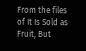From the files of It Is Sold as Fruit, But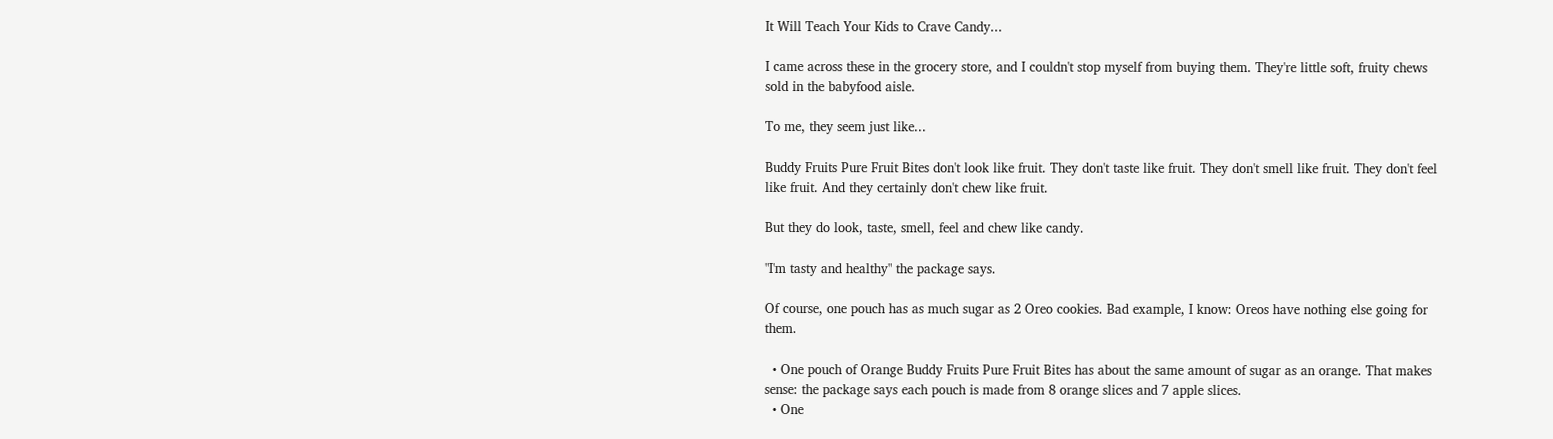It Will Teach Your Kids to Crave Candy...

I came across these in the grocery store, and I couldn't stop myself from buying them. They're little soft, fruity chews sold in the babyfood aisle.

To me, they seem just like...

Buddy Fruits Pure Fruit Bites don't look like fruit. They don't taste like fruit. They don't smell like fruit. They don't feel like fruit. And they certainly don't chew like fruit.

But they do look, taste, smell, feel and chew like candy.

"I'm tasty and healthy" the package says.

Of course, one pouch has as much sugar as 2 Oreo cookies. Bad example, I know: Oreos have nothing else going for them.

  • One pouch of Orange Buddy Fruits Pure Fruit Bites has about the same amount of sugar as an orange. That makes sense: the package says each pouch is made from 8 orange slices and 7 apple slices.
  • One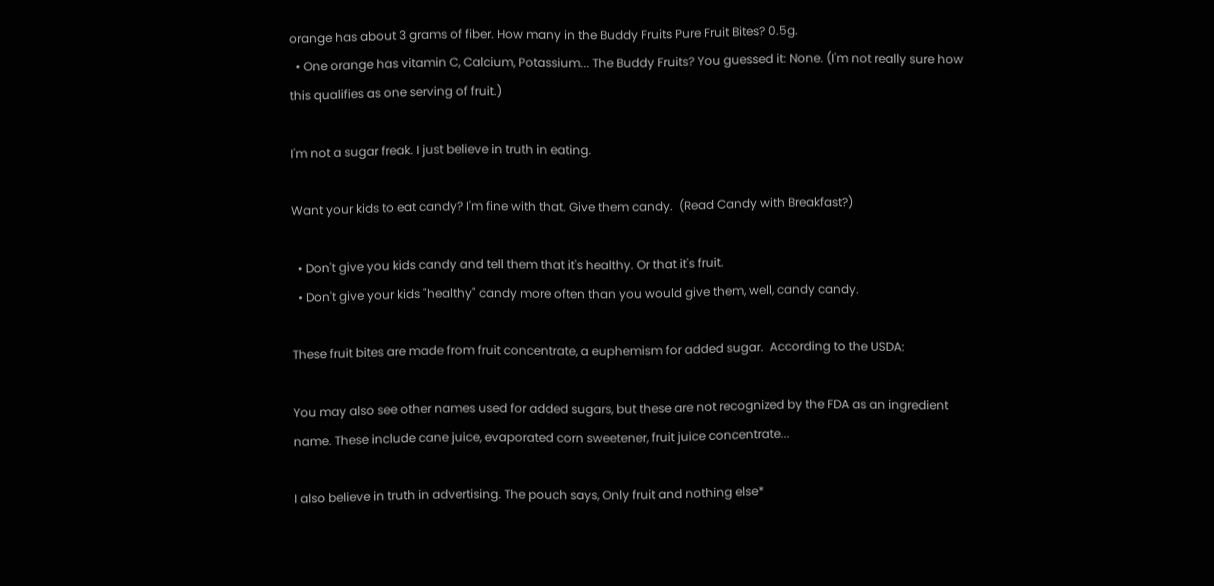orange has about 3 grams of fiber. How many in the Buddy Fruits Pure Fruit Bites? 0.5g.
  • One orange has vitamin C, Calcium, Potassium... The Buddy Fruits? You guessed it: None. (I'm not really sure how this qualifies as one serving of fruit.)

I'm not a sugar freak. I just believe in truth in eating.

Want your kids to eat candy? I'm fine with that. Give them candy.  (Read Candy with Breakfast?)

  • Don't give you kids candy and tell them that it's healthy. Or that it's fruit.
  • Don't give your kids "healthy" candy more often than you would give them, well, candy candy.

These fruit bites are made from fruit concentrate, a euphemism for added sugar.  According to the USDA:

You may also see other names used for added sugars, but these are not recognized by the FDA as an ingredient name. These include cane juice, evaporated corn sweetener, fruit juice concentrate...

I also believe in truth in advertising. The pouch says, Only fruit and nothing else*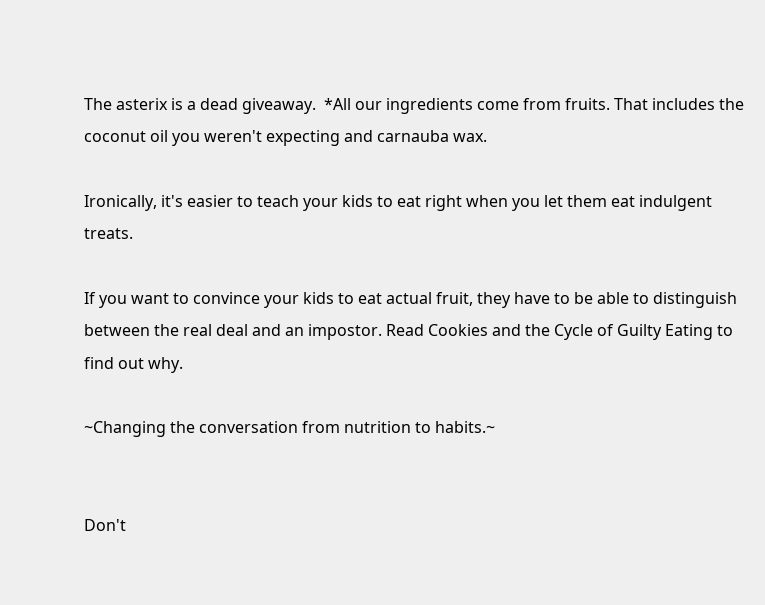The asterix is a dead giveaway.  *All our ingredients come from fruits. That includes the coconut oil you weren't expecting and carnauba wax.

Ironically, it's easier to teach your kids to eat right when you let them eat indulgent treats.

If you want to convince your kids to eat actual fruit, they have to be able to distinguish between the real deal and an impostor. Read Cookies and the Cycle of Guilty Eating to find out why.

~Changing the conversation from nutrition to habits.~


Don't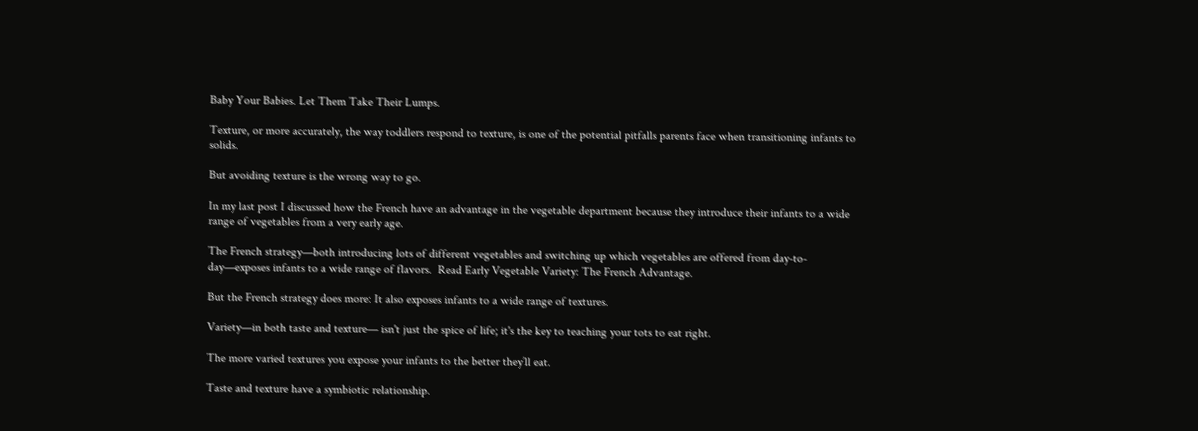Baby Your Babies. Let Them Take Their Lumps.

Texture, or more accurately, the way toddlers respond to texture, is one of the potential pitfalls parents face when transitioning infants to solids.

But avoiding texture is the wrong way to go.

In my last post I discussed how the French have an advantage in the vegetable department because they introduce their infants to a wide range of vegetables from a very early age.

The French strategy—both introducing lots of different vegetables and switching up which vegetables are offered from day-to-day—exposes infants to a wide range of flavors.  Read Early Vegetable Variety: The French Advantage.

But the French strategy does more: It also exposes infants to a wide range of textures.

Variety—in both taste and texture— isn't just the spice of life; it's the key to teaching your tots to eat right.

The more varied textures you expose your infants to the better they’ll eat.

Taste and texture have a symbiotic relationship.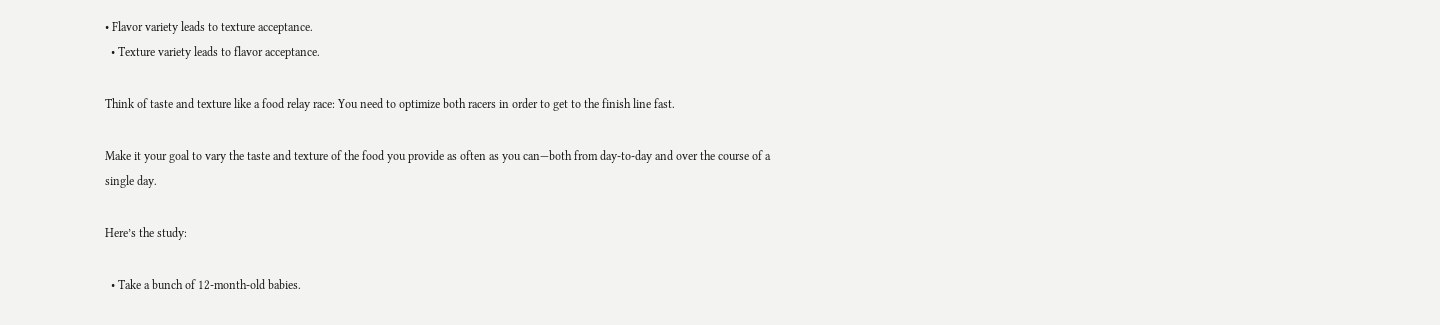• Flavor variety leads to texture acceptance.
  • Texture variety leads to flavor acceptance.

Think of taste and texture like a food relay race: You need to optimize both racers in order to get to the finish line fast.

Make it your goal to vary the taste and texture of the food you provide as often as you can—both from day-to-day and over the course of a single day.

Here’s the study:

  • Take a bunch of 12-month-old babies.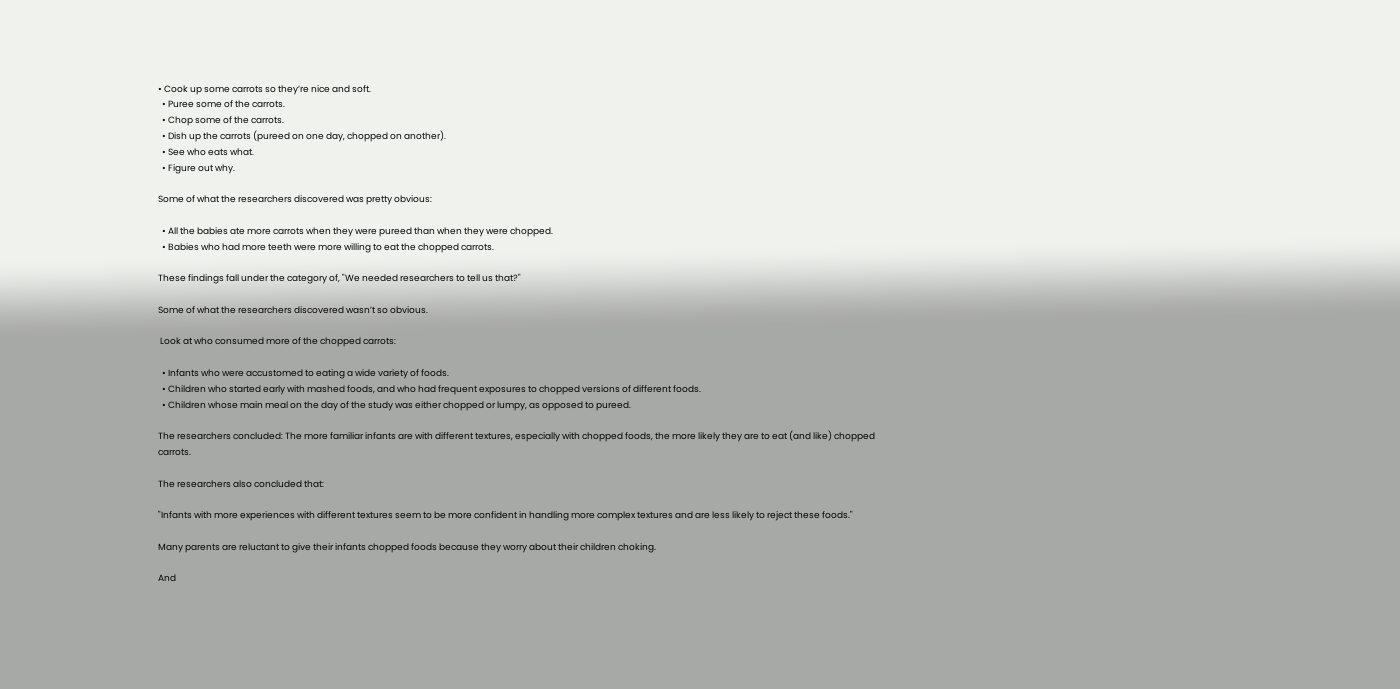• Cook up some carrots so they’re nice and soft.
  • Puree some of the carrots.
  • Chop some of the carrots.
  • Dish up the carrots (pureed on one day, chopped on another).
  • See who eats what.
  • Figure out why.

Some of what the researchers discovered was pretty obvious:

  • All the babies ate more carrots when they were pureed than when they were chopped.
  • Babies who had more teeth were more willing to eat the chopped carrots.

These findings fall under the category of, "We needed researchers to tell us that?"

Some of what the researchers discovered wasn’t so obvious.

 Look at who consumed more of the chopped carrots:

  • Infants who were accustomed to eating a wide variety of foods.
  • Children who started early with mashed foods, and who had frequent exposures to chopped versions of different foods.
  • Children whose main meal on the day of the study was either chopped or lumpy, as opposed to pureed.

The researchers concluded: The more familiar infants are with different textures, especially with chopped foods, the more likely they are to eat (and like) chopped carrots.

The researchers also concluded that:

"Infants with more experiences with different textures seem to be more confident in handling more complex textures and are less likely to reject these foods."

Many parents are reluctant to give their infants chopped foods because they worry about their children choking.

And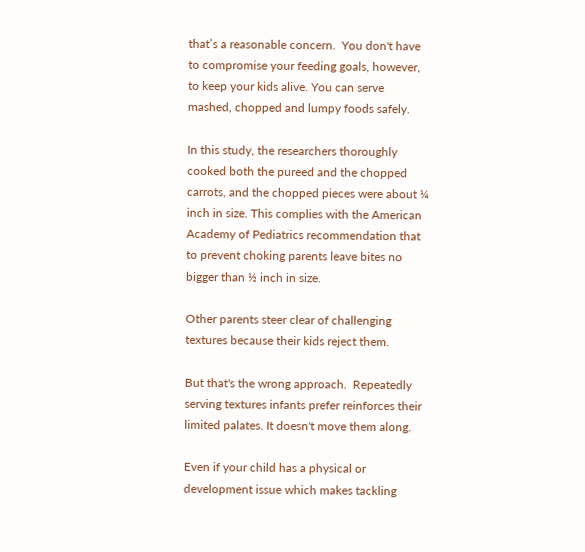that’s a reasonable concern.  You don't have to compromise your feeding goals, however, to keep your kids alive. You can serve mashed, chopped and lumpy foods safely.

In this study, the researchers thoroughly cooked both the pureed and the chopped carrots, and the chopped pieces were about ¼ inch in size. This complies with the American Academy of Pediatrics recommendation that to prevent choking parents leave bites no bigger than ½ inch in size.

Other parents steer clear of challenging textures because their kids reject them.

But that's the wrong approach.  Repeatedly serving textures infants prefer reinforces their limited palates. It doesn't move them along.

Even if your child has a physical or development issue which makes tackling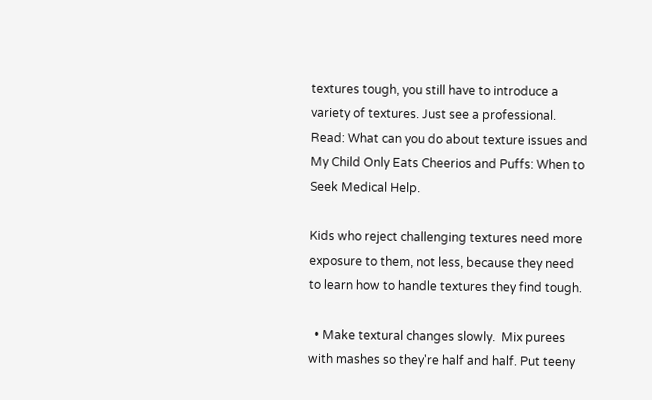textures tough, you still have to introduce a variety of textures. Just see a professional. Read: What can you do about texture issues and My Child Only Eats Cheerios and Puffs: When to Seek Medical Help.

Kids who reject challenging textures need more exposure to them, not less, because they need to learn how to handle textures they find tough.

  • Make textural changes slowly.  Mix purees with mashes so they're half and half. Put teeny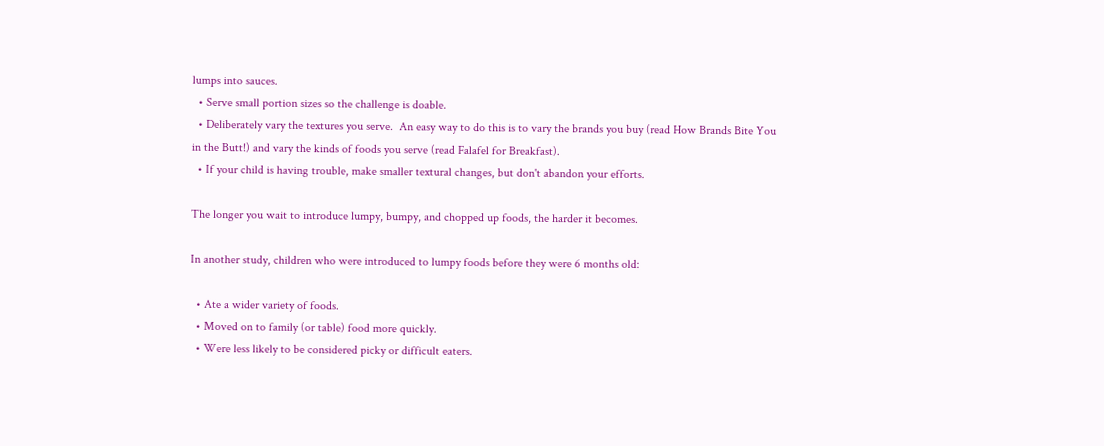lumps into sauces.
  • Serve small portion sizes so the challenge is doable.
  • Deliberately vary the textures you serve.  An easy way to do this is to vary the brands you buy (read How Brands Bite You in the Butt!) and vary the kinds of foods you serve (read Falafel for Breakfast).
  • If your child is having trouble, make smaller textural changes, but don't abandon your efforts.

The longer you wait to introduce lumpy, bumpy, and chopped up foods, the harder it becomes.

In another study, children who were introduced to lumpy foods before they were 6 months old:

  • Ate a wider variety of foods.
  • Moved on to family (or table) food more quickly.
  • Were less likely to be considered picky or difficult eaters.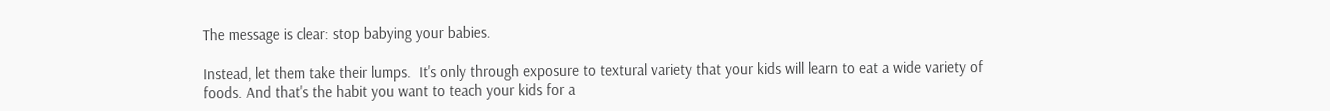The message is clear: stop babying your babies.

Instead, let them take their lumps.  It's only through exposure to textural variety that your kids will learn to eat a wide variety of foods. And that's the habit you want to teach your kids for a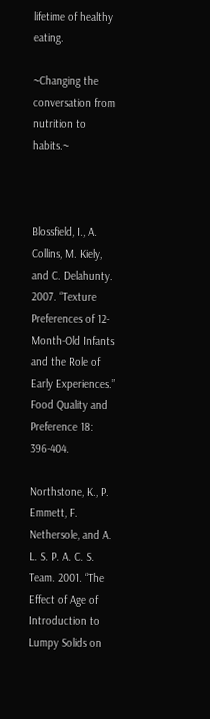lifetime of healthy eating.

~Changing the conversation from nutrition to habits.~



Blossfield, I., A. Collins, M. Kiely, and C. Delahunty. 2007. “Texture Preferences of 12-Month-Old Infants and the Role of Early Experiences.” Food Quality and Preference 18: 396-404.

Northstone, K., P. Emmett, F. Nethersole, and A. L. S. P. A. C. S. Team. 2001. “The Effect of Age of Introduction to Lumpy Solids on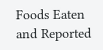Foods Eaten and Reported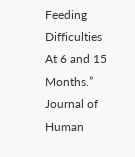Feeding Difficulties At 6 and 15 Months.” Journal of Human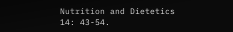Nutrition and Dietetics 14: 43-54.